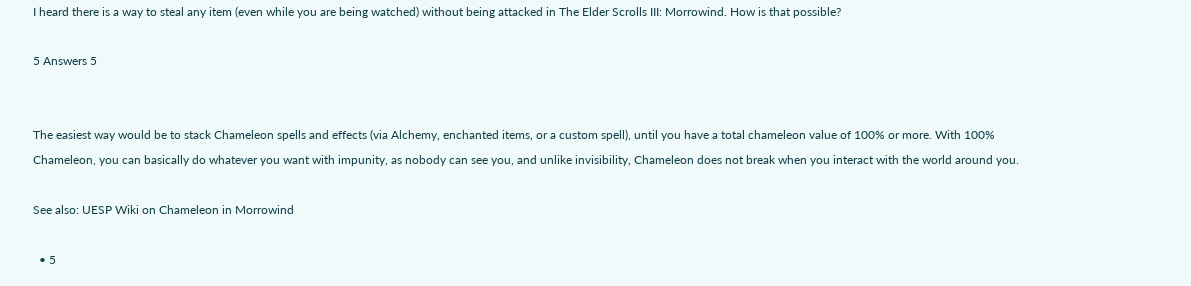I heard there is a way to steal any item (even while you are being watched) without being attacked in The Elder Scrolls III: Morrowind. How is that possible?

5 Answers 5


The easiest way would be to stack Chameleon spells and effects (via Alchemy, enchanted items, or a custom spell), until you have a total chameleon value of 100% or more. With 100% Chameleon, you can basically do whatever you want with impunity, as nobody can see you, and unlike invisibility, Chameleon does not break when you interact with the world around you.

See also: UESP Wiki on Chameleon in Morrowind

  • 5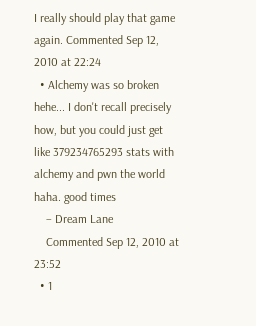I really should play that game again. Commented Sep 12, 2010 at 22:24
  • Alchemy was so broken hehe... I don't recall precisely how, but you could just get like 379234765293 stats with alchemy and pwn the world haha. good times
    – Dream Lane
    Commented Sep 12, 2010 at 23:52
  • 1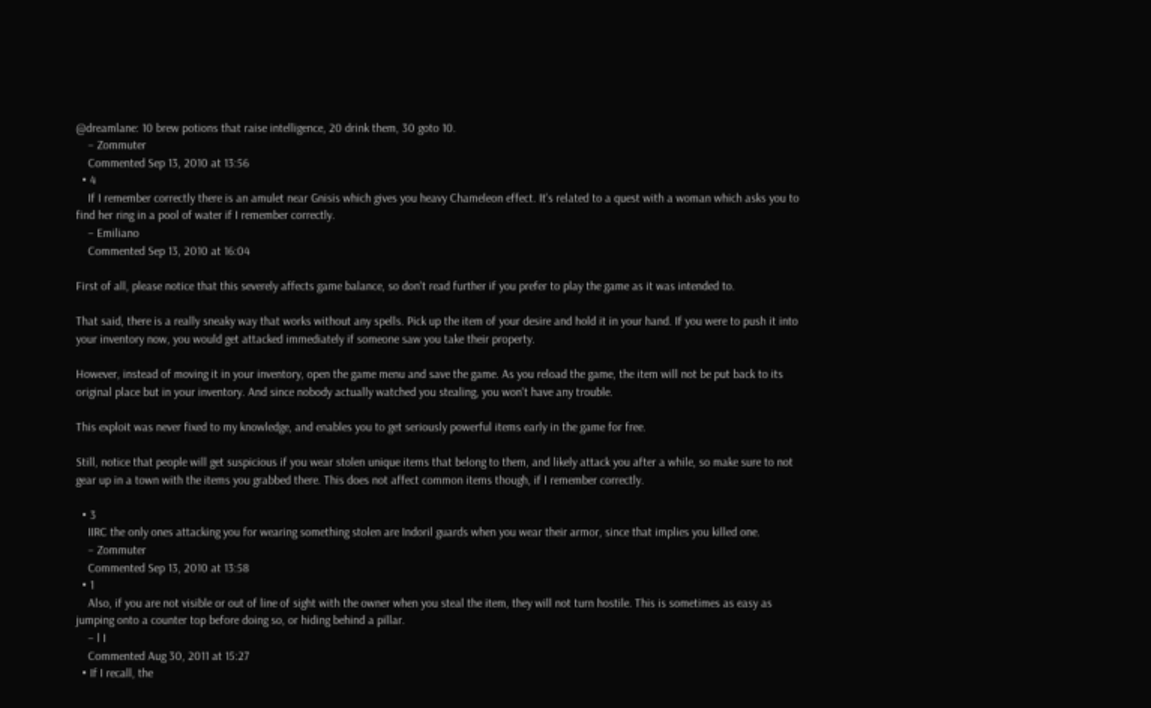@dreamlane: 10 brew potions that raise intelligence, 20 drink them, 30 goto 10.
    – Zommuter
    Commented Sep 13, 2010 at 13:56
  • 4
    If I remember correctly there is an amulet near Gnisis which gives you heavy Chameleon effect. It's related to a quest with a woman which asks you to find her ring in a pool of water if I remember correctly.
    – Emiliano
    Commented Sep 13, 2010 at 16:04

First of all, please notice that this severely affects game balance, so don't read further if you prefer to play the game as it was intended to.

That said, there is a really sneaky way that works without any spells. Pick up the item of your desire and hold it in your hand. If you were to push it into your inventory now, you would get attacked immediately if someone saw you take their property.

However, instead of moving it in your inventory, open the game menu and save the game. As you reload the game, the item will not be put back to its original place but in your inventory. And since nobody actually watched you stealing, you won't have any trouble.

This exploit was never fixed to my knowledge, and enables you to get seriously powerful items early in the game for free.

Still, notice that people will get suspicious if you wear stolen unique items that belong to them, and likely attack you after a while, so make sure to not gear up in a town with the items you grabbed there. This does not affect common items though, if I remember correctly.

  • 3
    IIRC the only ones attacking you for wearing something stolen are Indoril guards when you wear their armor, since that implies you killed one.
    – Zommuter
    Commented Sep 13, 2010 at 13:58
  • 1
    Also, if you are not visible or out of line of sight with the owner when you steal the item, they will not turn hostile. This is sometimes as easy as jumping onto a counter top before doing so, or hiding behind a pillar.
    – l I
    Commented Aug 30, 2011 at 15:27
  • If I recall, the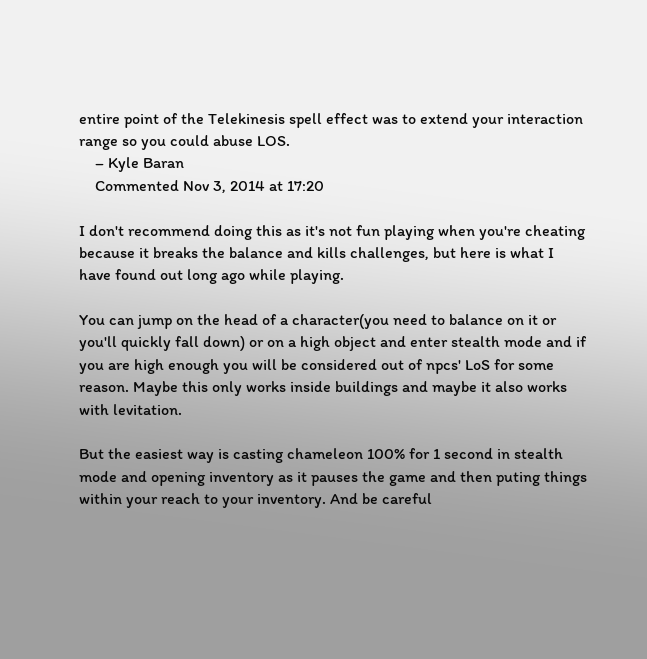entire point of the Telekinesis spell effect was to extend your interaction range so you could abuse LOS.
    – Kyle Baran
    Commented Nov 3, 2014 at 17:20

I don't recommend doing this as it's not fun playing when you're cheating because it breaks the balance and kills challenges, but here is what I have found out long ago while playing.

You can jump on the head of a character(you need to balance on it or you'll quickly fall down) or on a high object and enter stealth mode and if you are high enough you will be considered out of npcs' LoS for some reason. Maybe this only works inside buildings and maybe it also works with levitation.

But the easiest way is casting chameleon 100% for 1 second in stealth mode and opening inventory as it pauses the game and then puting things within your reach to your inventory. And be careful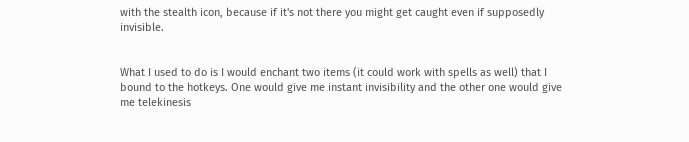with the stealth icon, because if it's not there you might get caught even if supposedly invisible.


What I used to do is I would enchant two items (it could work with spells as well) that I bound to the hotkeys. One would give me instant invisibility and the other one would give me telekinesis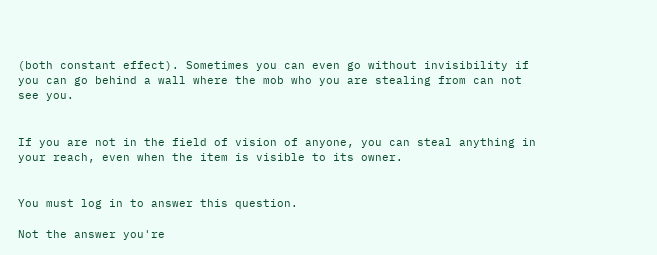(both constant effect). Sometimes you can even go without invisibility if you can go behind a wall where the mob who you are stealing from can not see you.


If you are not in the field of vision of anyone, you can steal anything in your reach, even when the item is visible to its owner.


You must log in to answer this question.

Not the answer you're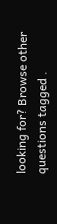looking for? Browse other questions tagged .